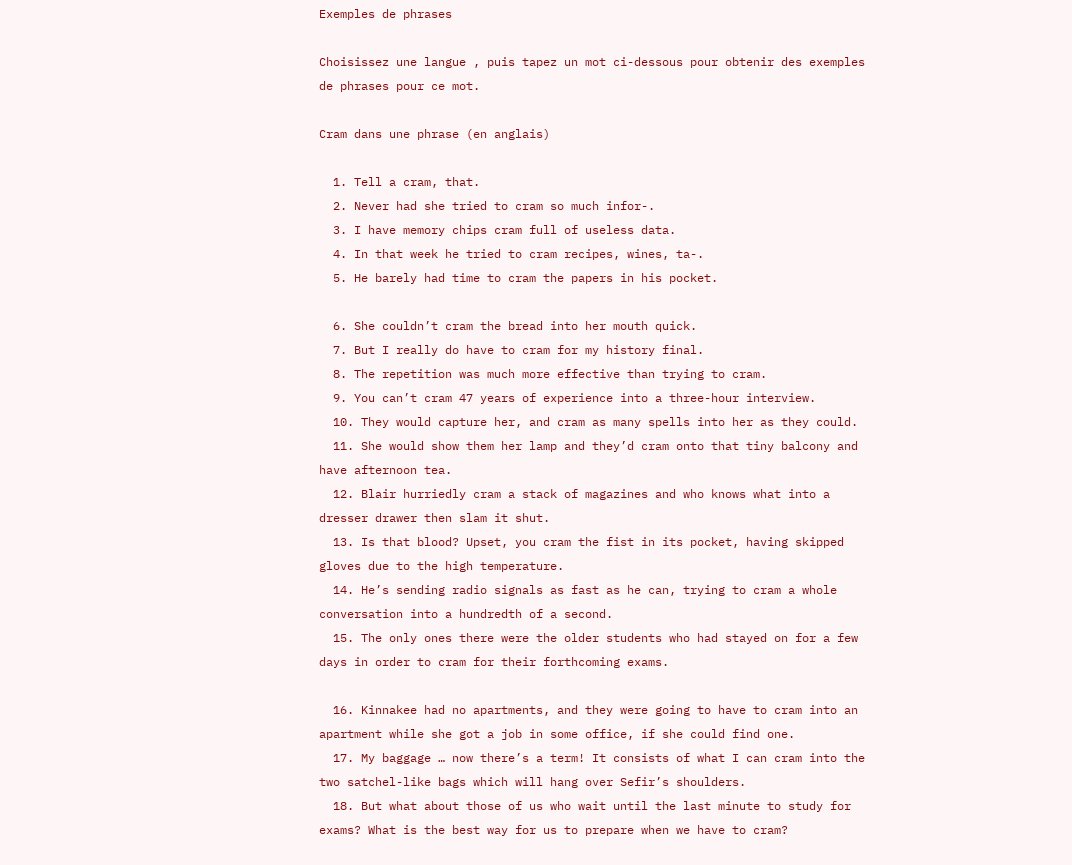Exemples de phrases

Choisissez une langue , puis tapez un mot ci-dessous pour obtenir des exemples de phrases pour ce mot.

Cram dans une phrase (en anglais)

  1. Tell a cram, that.
  2. Never had she tried to cram so much infor-.
  3. I have memory chips cram full of useless data.
  4. In that week he tried to cram recipes, wines, ta-.
  5. He barely had time to cram the papers in his pocket.

  6. She couldn’t cram the bread into her mouth quick.
  7. But I really do have to cram for my history final.
  8. The repetition was much more effective than trying to cram.
  9. You can’t cram 47 years of experience into a three-hour interview.
  10. They would capture her, and cram as many spells into her as they could.
  11. She would show them her lamp and they’d cram onto that tiny balcony and have afternoon tea.
  12. Blair hurriedly cram a stack of magazines and who knows what into a dresser drawer then slam it shut.
  13. Is that blood? Upset, you cram the fist in its pocket, having skipped gloves due to the high temperature.
  14. He’s sending radio signals as fast as he can, trying to cram a whole conversation into a hundredth of a second.
  15. The only ones there were the older students who had stayed on for a few days in order to cram for their forthcoming exams.

  16. Kinnakee had no apartments, and they were going to have to cram into an apartment while she got a job in some office, if she could find one.
  17. My baggage … now there’s a term! It consists of what I can cram into the two satchel-like bags which will hang over Sefir’s shoulders.
  18. But what about those of us who wait until the last minute to study for exams? What is the best way for us to prepare when we have to cram?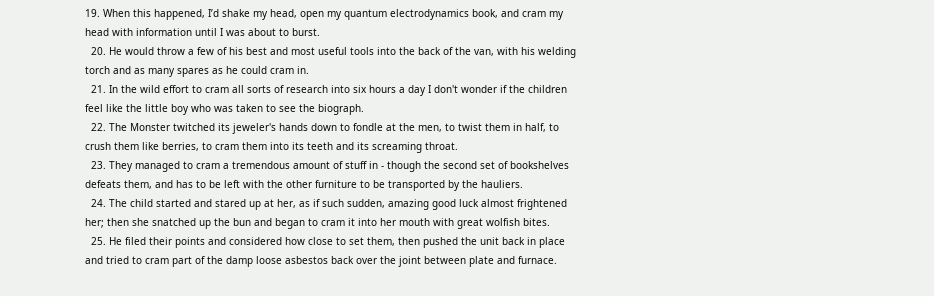19. When this happened, I’d shake my head, open my quantum electrodynamics book, and cram my head with information until I was about to burst.
  20. He would throw a few of his best and most useful tools into the back of the van, with his welding torch and as many spares as he could cram in.
  21. In the wild effort to cram all sorts of research into six hours a day I don't wonder if the children feel like the little boy who was taken to see the biograph.
  22. The Monster twitched its jeweler's hands down to fondle at the men, to twist them in half, to crush them like berries, to cram them into its teeth and its screaming throat.
  23. They managed to cram a tremendous amount of stuff in - though the second set of bookshelves defeats them, and has to be left with the other furniture to be transported by the hauliers.
  24. The child started and stared up at her, as if such sudden, amazing good luck almost frightened her; then she snatched up the bun and began to cram it into her mouth with great wolfish bites.
  25. He filed their points and considered how close to set them, then pushed the unit back in place and tried to cram part of the damp loose asbestos back over the joint between plate and furnace.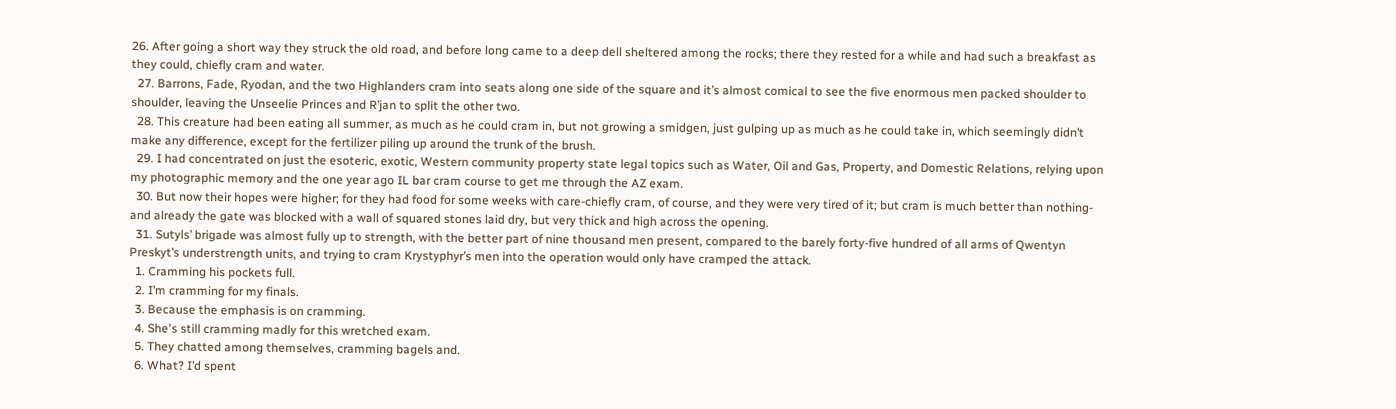26. After going a short way they struck the old road, and before long came to a deep dell sheltered among the rocks; there they rested for a while and had such a breakfast as they could, chiefly cram and water.
  27. Barrons, Fade, Ryodan, and the two Highlanders cram into seats along one side of the square and it’s almost comical to see the five enormous men packed shoulder to shoulder, leaving the Unseelie Princes and R’jan to split the other two.
  28. This creature had been eating all summer, as much as he could cram in, but not growing a smidgen, just gulping up as much as he could take in, which seemingly didn’t make any difference, except for the fertilizer piling up around the trunk of the brush.
  29. I had concentrated on just the esoteric, exotic, Western community property state legal topics such as Water, Oil and Gas, Property, and Domestic Relations, relying upon my photographic memory and the one year ago IL bar cram course to get me through the AZ exam.
  30. But now their hopes were higher; for they had food for some weeks with care-chiefly cram, of course, and they were very tired of it; but cram is much better than nothing-and already the gate was blocked with a wall of squared stones laid dry, but very thick and high across the opening.
  31. Sutyls’ brigade was almost fully up to strength, with the better part of nine thousand men present, compared to the barely forty-five hundred of all arms of Qwentyn Preskyt’s understrength units, and trying to cram Krystyphyr’s men into the operation would only have cramped the attack.
  1. Cramming his pockets full.
  2. I’m cramming for my finals.
  3. Because the emphasis is on cramming.
  4. She's still cramming madly for this wretched exam.
  5. They chatted among themselves, cramming bagels and.
  6. What? I’d spent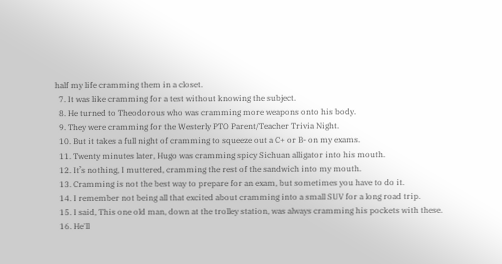half my life cramming them in a closet.
  7. It was like cramming for a test without knowing the subject.
  8. He turned to Theodorous who was cramming more weapons onto his body.
  9. They were cramming for the Westerly PTO Parent/Teacher Trivia Night.
  10. But it takes a full night of cramming to squeeze out a C+ or B- on my exams.
  11. Twenty minutes later, Hugo was cramming spicy Sichuan alligator into his mouth.
  12. It’s nothing, I muttered, cramming the rest of the sandwich into my mouth.
  13. Cramming is not the best way to prepare for an exam, but sometimes you have to do it.
  14. I remember not being all that excited about cramming into a small SUV for a long road trip.
  15. I said, This one old man, down at the trolley station, was always cramming his pockets with these.
  16. He'll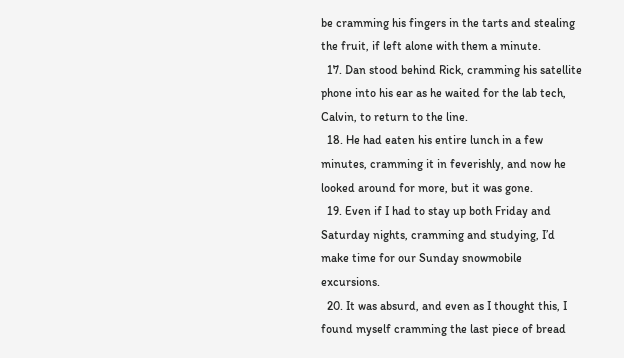be cramming his fingers in the tarts and stealing the fruit, if left alone with them a minute.
  17. Dan stood behind Rick, cramming his satellite phone into his ear as he waited for the lab tech, Calvin, to return to the line.
  18. He had eaten his entire lunch in a few minutes, cramming it in feverishly, and now he looked around for more, but it was gone.
  19. Even if I had to stay up both Friday and Saturday nights, cramming and studying, I’d make time for our Sunday snowmobile excursions.
  20. It was absurd, and even as I thought this, I found myself cramming the last piece of bread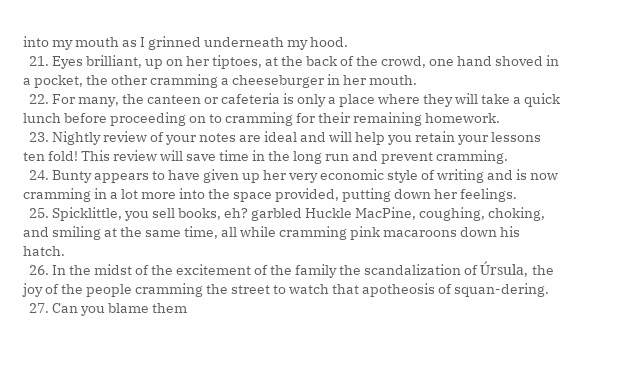into my mouth as I grinned underneath my hood.
  21. Eyes brilliant, up on her tiptoes, at the back of the crowd, one hand shoved in a pocket, the other cramming a cheeseburger in her mouth.
  22. For many, the canteen or cafeteria is only a place where they will take a quick lunch before proceeding on to cramming for their remaining homework.
  23. Nightly review of your notes are ideal and will help you retain your lessons ten fold! This review will save time in the long run and prevent cramming.
  24. Bunty appears to have given up her very economic style of writing and is now cramming in a lot more into the space provided, putting down her feelings.
  25. Spicklittle, you sell books, eh? garbled Huckle MacPine, coughing, choking, and smiling at the same time, all while cramming pink macaroons down his hatch.
  26. In the midst of the excitement of the family the scandalization of Úrsula, the joy of the people cramming the street to watch that apotheosis of squan-dering.
  27. Can you blame them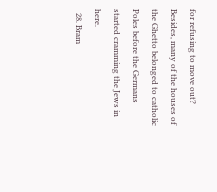for refusing to move out? Besides, many of the houses of the Ghetto belonged to catholic Poles before the Germans started cramming the Jews in here.
  28. Bram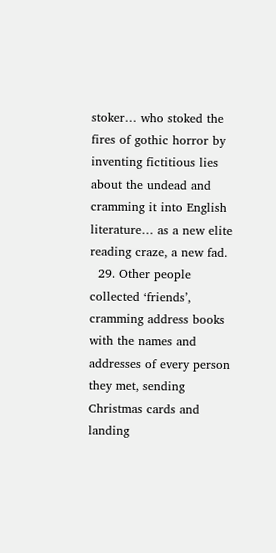stoker… who stoked the fires of gothic horror by inventing fictitious lies about the undead and cramming it into English literature… as a new elite reading craze, a new fad.
  29. Other people collected ‘friends’, cramming address books with the names and addresses of every person they met, sending Christmas cards and landing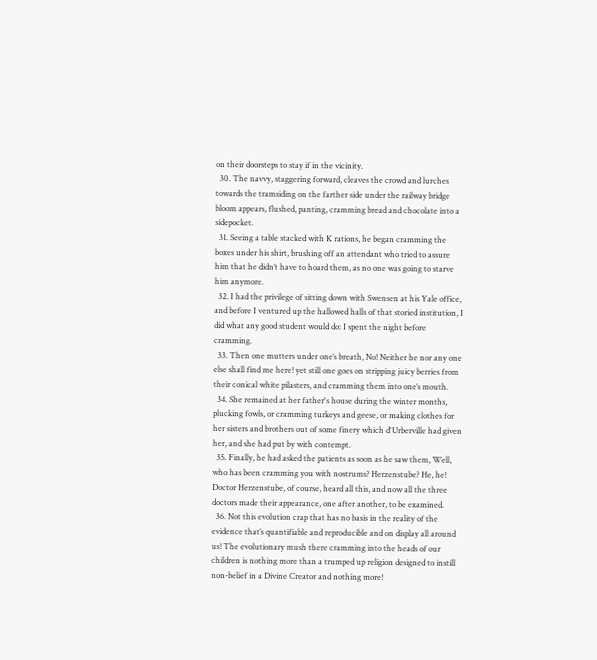on their doorsteps to stay if in the vicinity.
  30. The navvy, staggering forward, cleaves the crowd and lurches towards the tramsiding on the farther side under the railway bridge bloom appears, flushed, panting, cramming bread and chocolate into a sidepocket.
  31. Seeing a table stacked with K rations, he began cramming the boxes under his shirt, brushing off an attendant who tried to assure him that he didn’t have to hoard them, as no one was going to starve him anymore.
  32. I had the privilege of sitting down with Swensen at his Yale office, and before I ventured up the hallowed halls of that storied institution, I did what any good student would do: I spent the night before cramming.
  33. Then one mutters under one’s breath, No! Neither he nor any one else shall find me here! yet still one goes on stripping juicy berries from their conical white pilasters, and cramming them into one’s mouth.
  34. She remained at her father's house during the winter months, plucking fowls, or cramming turkeys and geese, or making clothes for her sisters and brothers out of some finery which d'Urberville had given her, and she had put by with contempt.
  35. Finally, he had asked the patients as soon as he saw them, Well, who has been cramming you with nostrums? Herzenstube? He, he! Doctor Herzenstube, of course, heard all this, and now all the three doctors made their appearance, one after another, to be examined.
  36. Not this evolution crap that has no basis in the reality of the evidence that’s quantifiable and reproducible and on display all around us! The evolutionary mush there cramming into the heads of our children is nothing more than a trumped up religion designed to instill non-belief in a Divine Creator and nothing more!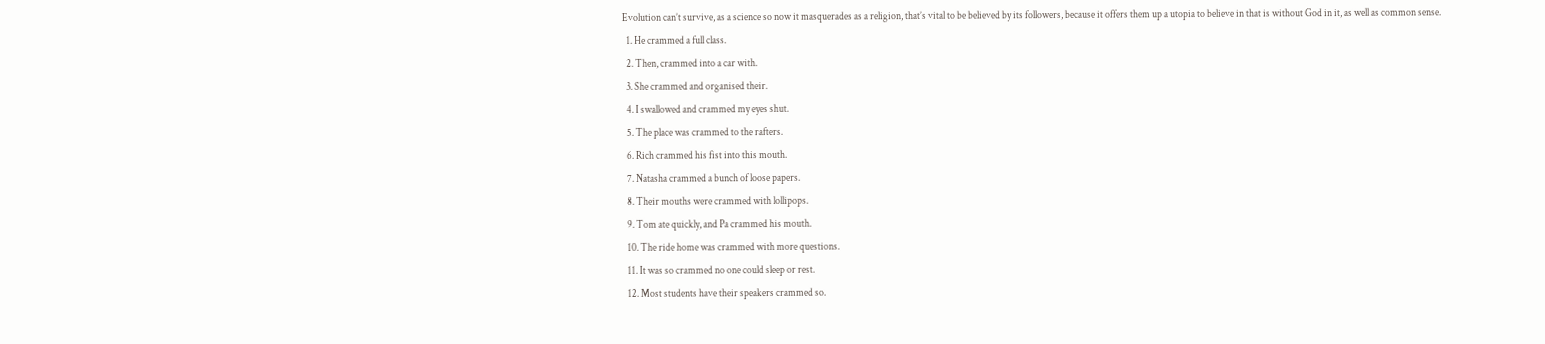Evolution can’t survive, as a science so now it masquerades as a religion, that’s vital to be believed by its followers, because it offers them up a utopia to believe in that is without God in it, as well as common sense.
  1. He crammed a full class.
  2. Then, crammed into a car with.
  3. She crammed and organised their.
  4. I swallowed and crammed my eyes shut.
  5. The place was crammed to the rafters.
  6. Rich crammed his fist into this mouth.
  7. Natasha crammed a bunch of loose papers.
  8. Their mouths were crammed with lollipops.
  9. Tom ate quickly, and Pa crammed his mouth.
  10. The ride home was crammed with more questions.
  11. It was so crammed no one could sleep or rest.
  12. Most students have their speakers crammed so.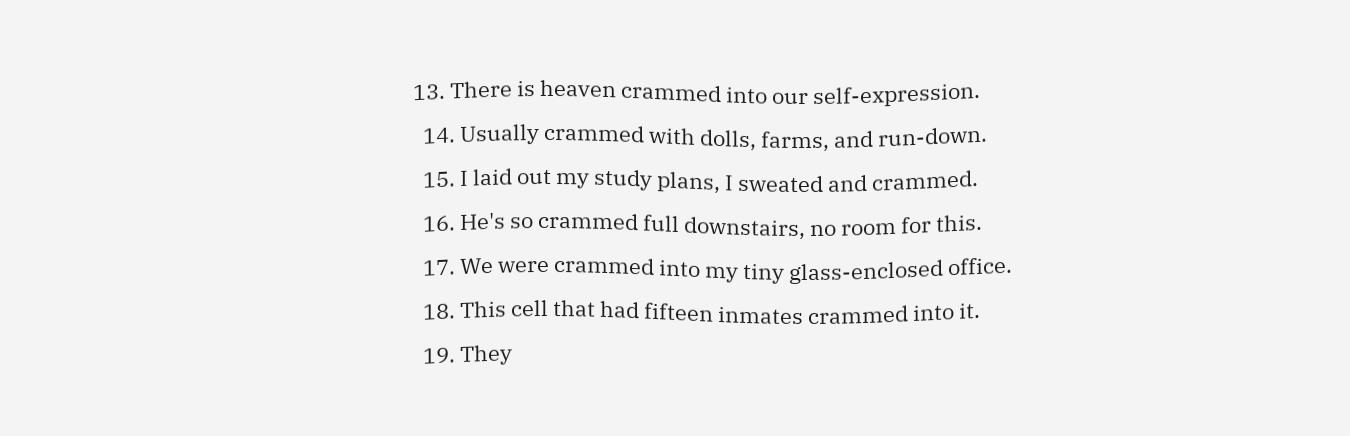13. There is heaven crammed into our self-expression.
  14. Usually crammed with dolls, farms, and run-down.
  15. I laid out my study plans, I sweated and crammed.
  16. He's so crammed full downstairs, no room for this.
  17. We were crammed into my tiny glass-enclosed office.
  18. This cell that had fifteen inmates crammed into it.
  19. They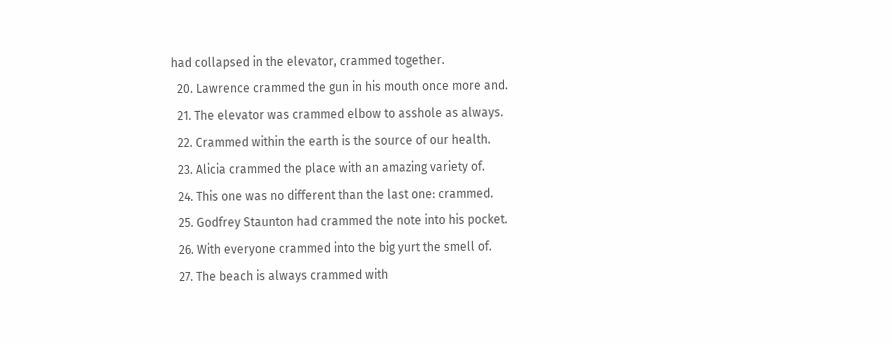had collapsed in the elevator, crammed together.
  20. Lawrence crammed the gun in his mouth once more and.
  21. The elevator was crammed elbow to asshole as always.
  22. Crammed within the earth is the source of our health.
  23. Alicia crammed the place with an amazing variety of.
  24. This one was no different than the last one: crammed.
  25. Godfrey Staunton had crammed the note into his pocket.
  26. With everyone crammed into the big yurt the smell of.
  27. The beach is always crammed with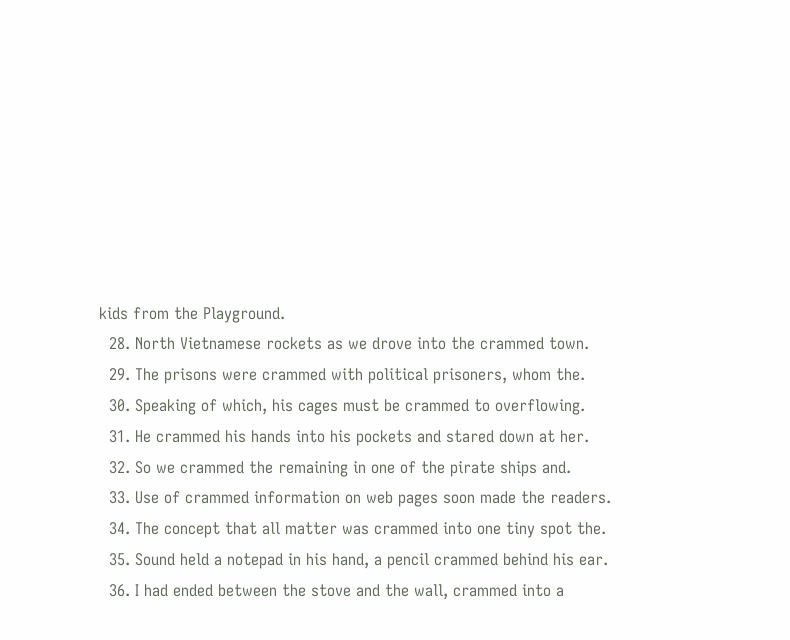kids from the Playground.
  28. North Vietnamese rockets as we drove into the crammed town.
  29. The prisons were crammed with political prisoners, whom the.
  30. Speaking of which, his cages must be crammed to overflowing.
  31. He crammed his hands into his pockets and stared down at her.
  32. So we crammed the remaining in one of the pirate ships and.
  33. Use of crammed information on web pages soon made the readers.
  34. The concept that all matter was crammed into one tiny spot the.
  35. Sound held a notepad in his hand, a pencil crammed behind his ear.
  36. I had ended between the stove and the wall, crammed into a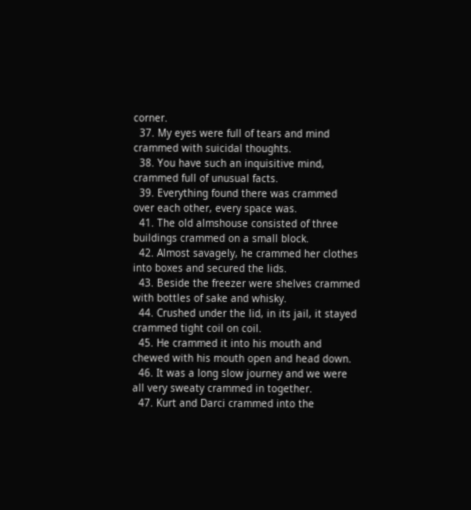corner.
  37. My eyes were full of tears and mind crammed with suicidal thoughts.
  38. You have such an inquisitive mind, crammed full of unusual facts.
  39. Everything found there was crammed over each other, every space was.
  41. The old almshouse consisted of three buildings crammed on a small block.
  42. Almost savagely, he crammed her clothes into boxes and secured the lids.
  43. Beside the freezer were shelves crammed with bottles of sake and whisky.
  44. Crushed under the lid, in its jail, it stayed crammed tight coil on coil.
  45. He crammed it into his mouth and chewed with his mouth open and head down.
  46. It was a long slow journey and we were all very sweaty crammed in together.
  47. Kurt and Darci crammed into the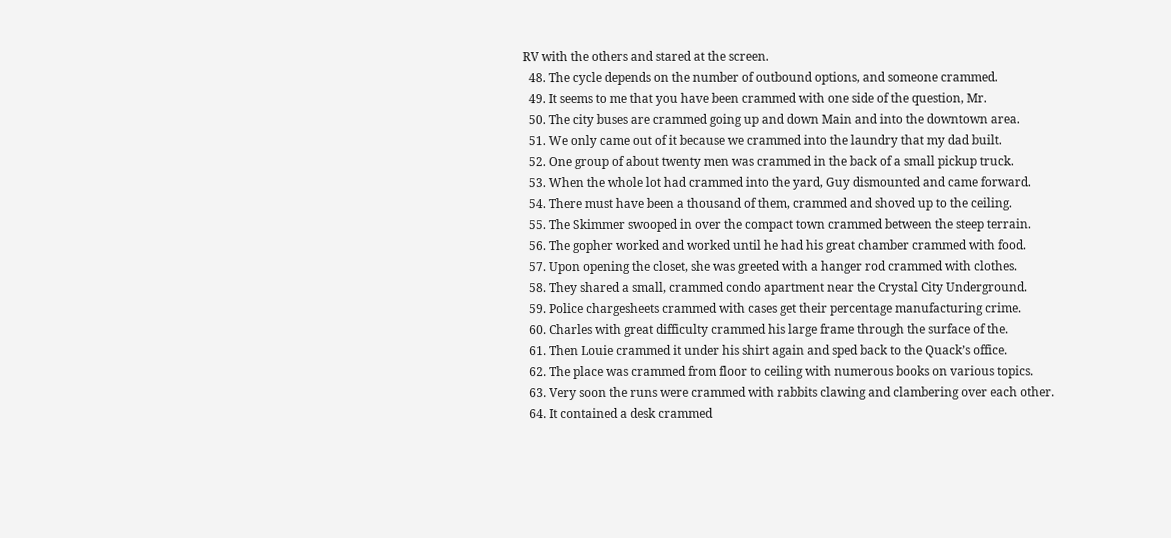RV with the others and stared at the screen.
  48. The cycle depends on the number of outbound options, and someone crammed.
  49. It seems to me that you have been crammed with one side of the question, Mr.
  50. The city buses are crammed going up and down Main and into the downtown area.
  51. We only came out of it because we crammed into the laundry that my dad built.
  52. One group of about twenty men was crammed in the back of a small pickup truck.
  53. When the whole lot had crammed into the yard, Guy dismounted and came forward.
  54. There must have been a thousand of them, crammed and shoved up to the ceiling.
  55. The Skimmer swooped in over the compact town crammed between the steep terrain.
  56. The gopher worked and worked until he had his great chamber crammed with food.
  57. Upon opening the closet, she was greeted with a hanger rod crammed with clothes.
  58. They shared a small, crammed condo apartment near the Crystal City Underground.
  59. Police chargesheets crammed with cases get their percentage manufacturing crime.
  60. Charles with great difficulty crammed his large frame through the surface of the.
  61. Then Louie crammed it under his shirt again and sped back to the Quack’s office.
  62. The place was crammed from floor to ceiling with numerous books on various topics.
  63. Very soon the runs were crammed with rabbits clawing and clambering over each other.
  64. It contained a desk crammed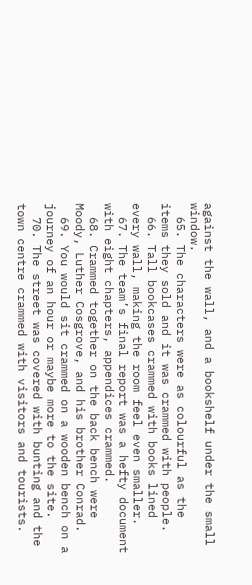against the wall, and a bookshelf under the small window.
  65. The characters were as colourful as the items they sold and it was crammed with people.
  66. Tall bookcases crammed with books lined every wall, making the room feel even smaller.
  67. The team’s final report was a hefty document with eight chapters, appendices crammed.
  68. Crammed together on the back bench were Moody, Luther Cosgrove, and his brother Conrad.
  69. You would sit crammed on a wooden bench on a journey of an hour or maybe more to the site.
  70. The street was covered with bunting and the town centre crammed with visitors and tourists.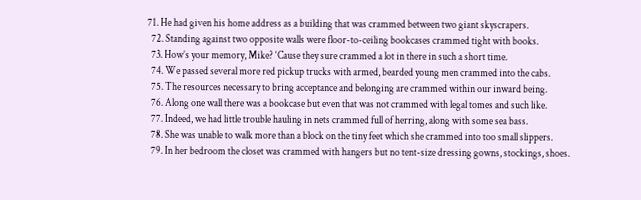71. He had given his home address as a building that was crammed between two giant skyscrapers.
  72. Standing against two opposite walls were floor-to-ceiling bookcases crammed tight with books.
  73. How’s your memory, Mike? ‘Cause they sure crammed a lot in there in such a short time.
  74. We passed several more red pickup trucks with armed, bearded young men crammed into the cabs.
  75. The resources necessary to bring acceptance and belonging are crammed within our inward being.
  76. Along one wall there was a bookcase but even that was not crammed with legal tomes and such like.
  77. Indeed, we had little trouble hauling in nets crammed full of herring, along with some sea bass.
  78. She was unable to walk more than a block on the tiny feet which she crammed into too small slippers.
  79. In her bedroom the closet was crammed with hangers but no tent-size dressing gowns, stockings, shoes.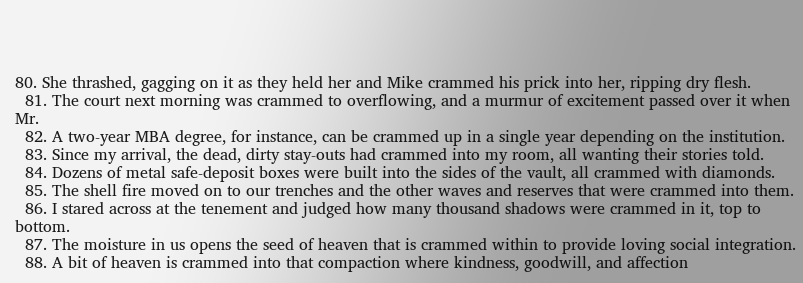80. She thrashed, gagging on it as they held her and Mike crammed his prick into her, ripping dry flesh.
  81. The court next morning was crammed to overflowing, and a murmur of excitement passed over it when Mr.
  82. A two-year MBA degree, for instance, can be crammed up in a single year depending on the institution.
  83. Since my arrival, the dead, dirty stay-outs had crammed into my room, all wanting their stories told.
  84. Dozens of metal safe-deposit boxes were built into the sides of the vault, all crammed with diamonds.
  85. The shell fire moved on to our trenches and the other waves and reserves that were crammed into them.
  86. I stared across at the tenement and judged how many thousand shadows were crammed in it, top to bottom.
  87. The moisture in us opens the seed of heaven that is crammed within to provide loving social integration.
  88. A bit of heaven is crammed into that compaction where kindness, goodwill, and affection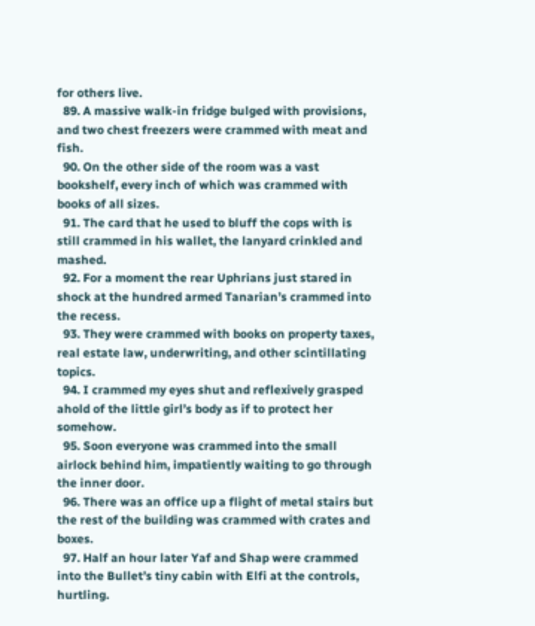for others live.
  89. A massive walk-in fridge bulged with provisions, and two chest freezers were crammed with meat and fish.
  90. On the other side of the room was a vast bookshelf, every inch of which was crammed with books of all sizes.
  91. The card that he used to bluff the cops with is still crammed in his wallet, the lanyard crinkled and mashed.
  92. For a moment the rear Uphrians just stared in shock at the hundred armed Tanarian’s crammed into the recess.
  93. They were crammed with books on property taxes, real estate law, underwriting, and other scintillating topics.
  94. I crammed my eyes shut and reflexively grasped ahold of the little girl’s body as if to protect her somehow.
  95. Soon everyone was crammed into the small airlock behind him, impatiently waiting to go through the inner door.
  96. There was an office up a flight of metal stairs but the rest of the building was crammed with crates and boxes.
  97. Half an hour later Yaf and Shap were crammed into the Bullet’s tiny cabin with Elfi at the controls, hurtling.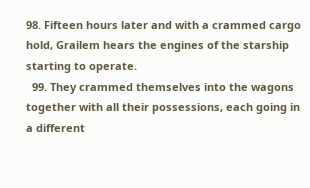98. Fifteen hours later and with a crammed cargo hold, Grailem hears the engines of the starship starting to operate.
  99. They crammed themselves into the wagons together with all their possessions, each going in a different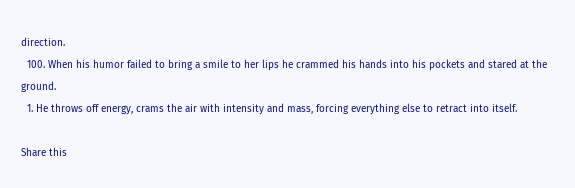direction.
  100. When his humor failed to bring a smile to her lips he crammed his hands into his pockets and stared at the ground.
  1. He throws off energy, crams the air with intensity and mass, forcing everything else to retract into itself.

Share this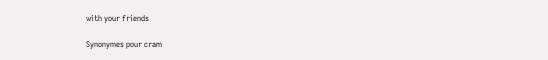with your friends

Synonymes pour cram